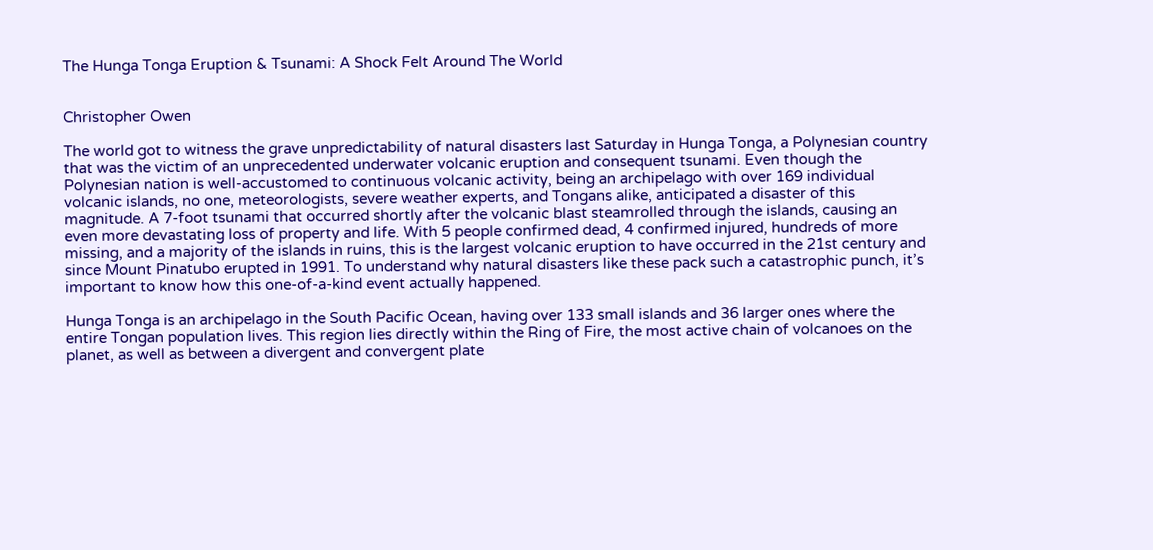The Hunga Tonga Eruption & Tsunami: A Shock Felt Around The World


Christopher Owen

The world got to witness the grave unpredictability of natural disasters last Saturday in Hunga Tonga, a Polynesian country that was the victim of an unprecedented underwater volcanic eruption and consequent tsunami. Even though the Polynesian nation is well-accustomed to continuous volcanic activity, being an archipelago with over 169 individual volcanic islands, no one, meteorologists, severe weather experts, and Tongans alike, anticipated a disaster of this magnitude. A 7-foot tsunami that occurred shortly after the volcanic blast steamrolled through the islands, causing an even more devastating loss of property and life. With 5 people confirmed dead, 4 confirmed injured, hundreds of more missing, and a majority of the islands in ruins, this is the largest volcanic eruption to have occurred in the 21st century and since Mount Pinatubo erupted in 1991. To understand why natural disasters like these pack such a catastrophic punch, it’s important to know how this one-of-a-kind event actually happened.

Hunga Tonga is an archipelago in the South Pacific Ocean, having over 133 small islands and 36 larger ones where the entire Tongan population lives. This region lies directly within the Ring of Fire, the most active chain of volcanoes on the planet, as well as between a divergent and convergent plate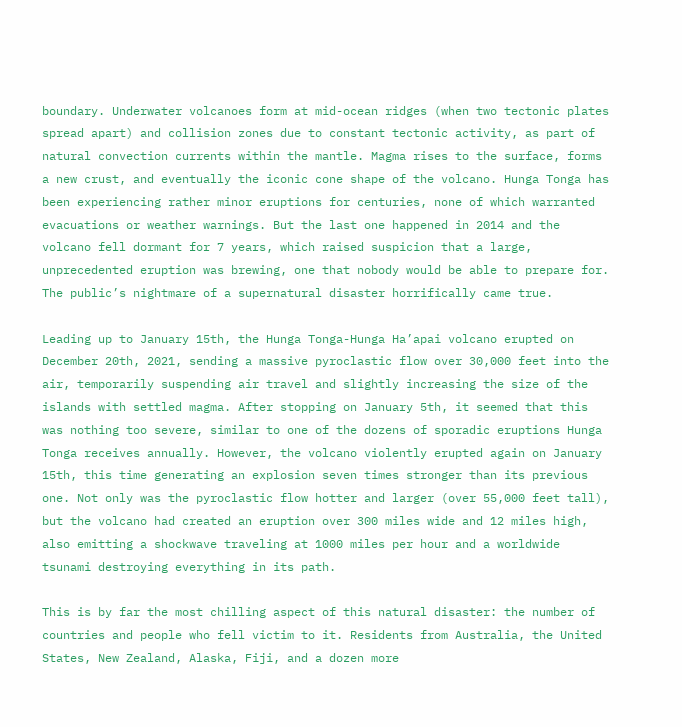boundary. Underwater volcanoes form at mid-ocean ridges (when two tectonic plates spread apart) and collision zones due to constant tectonic activity, as part of natural convection currents within the mantle. Magma rises to the surface, forms a new crust, and eventually the iconic cone shape of the volcano. Hunga Tonga has been experiencing rather minor eruptions for centuries, none of which warranted evacuations or weather warnings. But the last one happened in 2014 and the volcano fell dormant for 7 years, which raised suspicion that a large, unprecedented eruption was brewing, one that nobody would be able to prepare for. The public’s nightmare of a supernatural disaster horrifically came true.

Leading up to January 15th, the Hunga Tonga-Hunga Ha’apai volcano erupted on December 20th, 2021, sending a massive pyroclastic flow over 30,000 feet into the air, temporarily suspending air travel and slightly increasing the size of the islands with settled magma. After stopping on January 5th, it seemed that this was nothing too severe, similar to one of the dozens of sporadic eruptions Hunga Tonga receives annually. However, the volcano violently erupted again on January 15th, this time generating an explosion seven times stronger than its previous one. Not only was the pyroclastic flow hotter and larger (over 55,000 feet tall), but the volcano had created an eruption over 300 miles wide and 12 miles high, also emitting a shockwave traveling at 1000 miles per hour and a worldwide tsunami destroying everything in its path.

This is by far the most chilling aspect of this natural disaster: the number of countries and people who fell victim to it. Residents from Australia, the United States, New Zealand, Alaska, Fiji, and a dozen more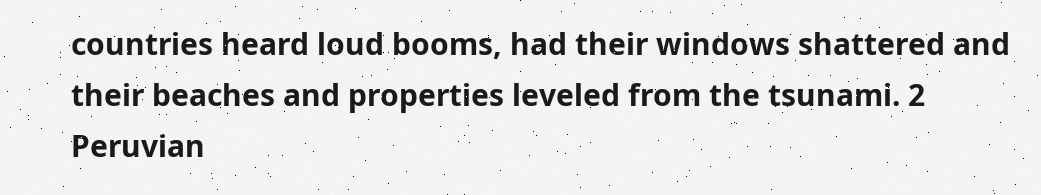countries heard loud booms, had their windows shattered and their beaches and properties leveled from the tsunami. 2 Peruvian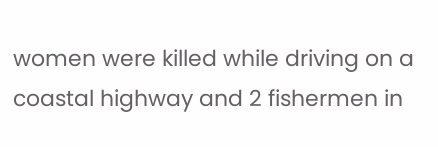women were killed while driving on a coastal highway and 2 fishermen in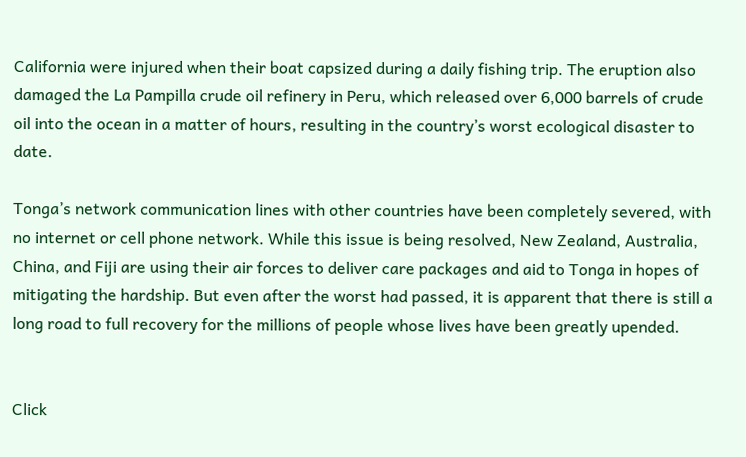California were injured when their boat capsized during a daily fishing trip. The eruption also damaged the La Pampilla crude oil refinery in Peru, which released over 6,000 barrels of crude oil into the ocean in a matter of hours, resulting in the country’s worst ecological disaster to date.

Tonga’s network communication lines with other countries have been completely severed, with no internet or cell phone network. While this issue is being resolved, New Zealand, Australia, China, and Fiji are using their air forces to deliver care packages and aid to Tonga in hopes of mitigating the hardship. But even after the worst had passed, it is apparent that there is still a long road to full recovery for the millions of people whose lives have been greatly upended.


Click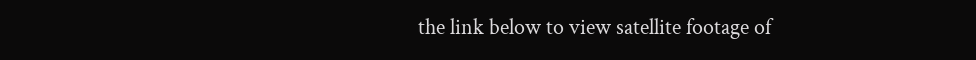the link below to view satellite footage of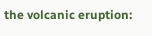the volcanic eruption: